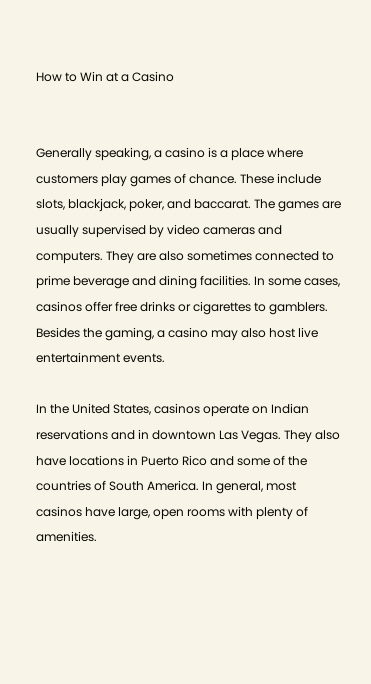How to Win at a Casino


Generally speaking, a casino is a place where customers play games of chance. These include slots, blackjack, poker, and baccarat. The games are usually supervised by video cameras and computers. They are also sometimes connected to prime beverage and dining facilities. In some cases, casinos offer free drinks or cigarettes to gamblers. Besides the gaming, a casino may also host live entertainment events.

In the United States, casinos operate on Indian reservations and in downtown Las Vegas. They also have locations in Puerto Rico and some of the countries of South America. In general, most casinos have large, open rooms with plenty of amenities.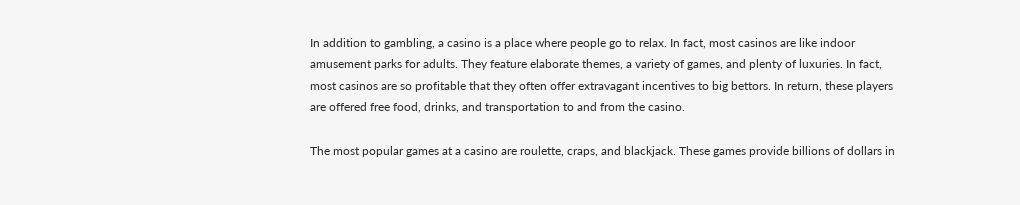In addition to gambling, a casino is a place where people go to relax. In fact, most casinos are like indoor amusement parks for adults. They feature elaborate themes, a variety of games, and plenty of luxuries. In fact, most casinos are so profitable that they often offer extravagant incentives to big bettors. In return, these players are offered free food, drinks, and transportation to and from the casino.

The most popular games at a casino are roulette, craps, and blackjack. These games provide billions of dollars in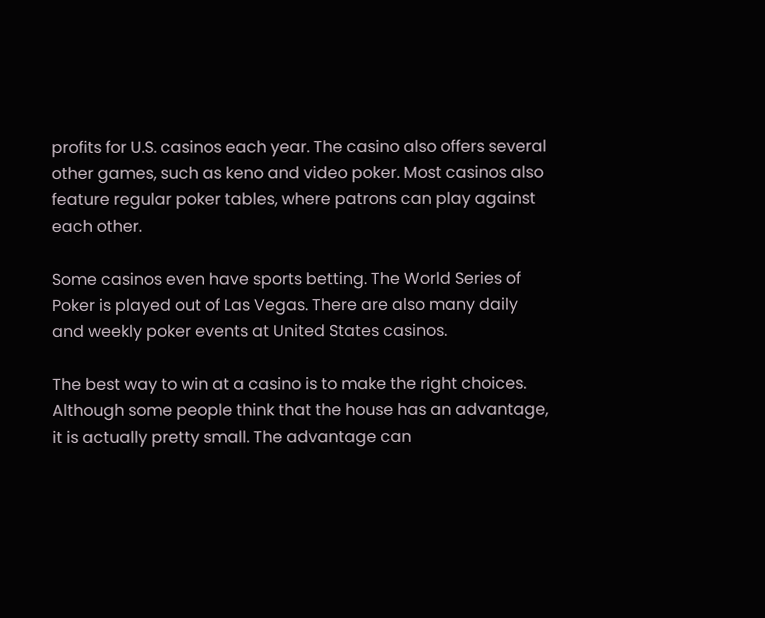profits for U.S. casinos each year. The casino also offers several other games, such as keno and video poker. Most casinos also feature regular poker tables, where patrons can play against each other.

Some casinos even have sports betting. The World Series of Poker is played out of Las Vegas. There are also many daily and weekly poker events at United States casinos.

The best way to win at a casino is to make the right choices. Although some people think that the house has an advantage, it is actually pretty small. The advantage can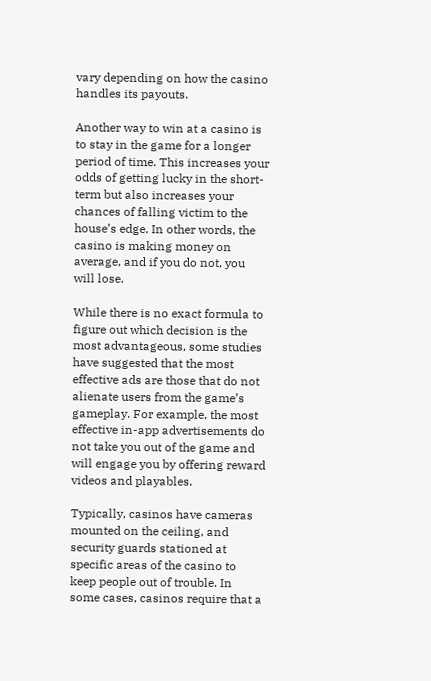vary depending on how the casino handles its payouts.

Another way to win at a casino is to stay in the game for a longer period of time. This increases your odds of getting lucky in the short-term but also increases your chances of falling victim to the house’s edge. In other words, the casino is making money on average, and if you do not, you will lose.

While there is no exact formula to figure out which decision is the most advantageous, some studies have suggested that the most effective ads are those that do not alienate users from the game’s gameplay. For example, the most effective in-app advertisements do not take you out of the game and will engage you by offering reward videos and playables.

Typically, casinos have cameras mounted on the ceiling, and security guards stationed at specific areas of the casino to keep people out of trouble. In some cases, casinos require that a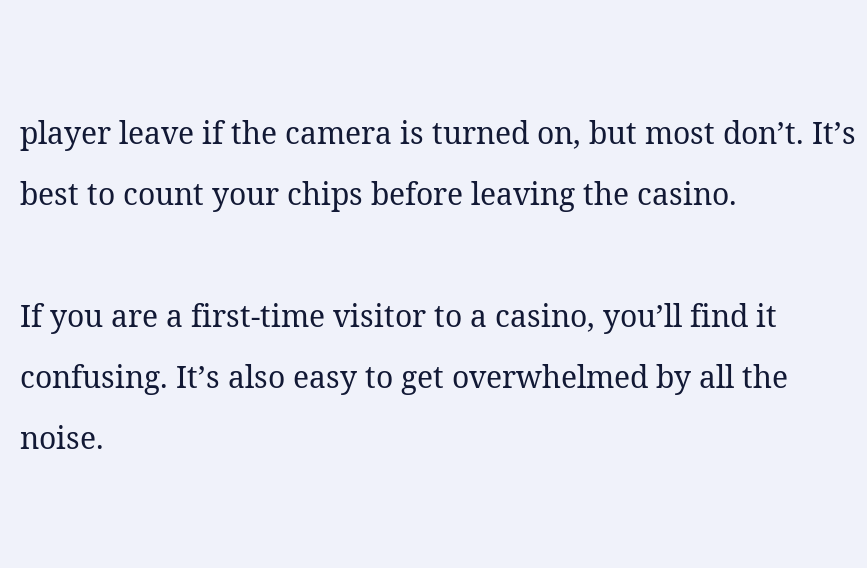player leave if the camera is turned on, but most don’t. It’s best to count your chips before leaving the casino.

If you are a first-time visitor to a casino, you’ll find it confusing. It’s also easy to get overwhelmed by all the noise.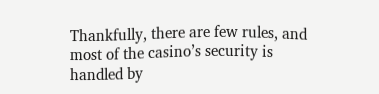Thankfully, there are few rules, and most of the casino’s security is handled by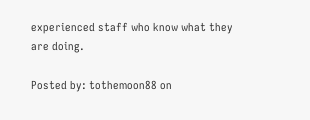experienced staff who know what they are doing.

Posted by: tothemoon88 on